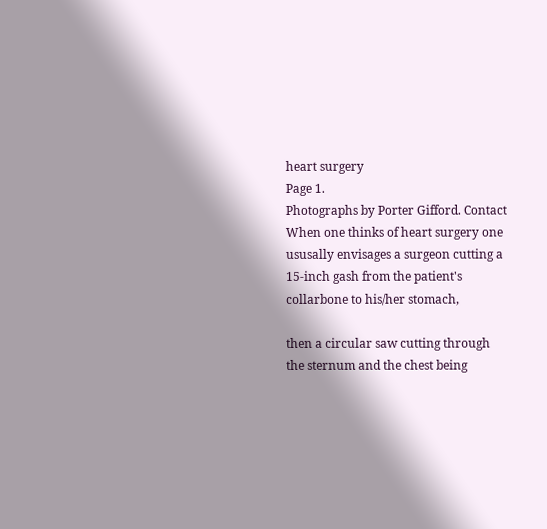heart surgery
Page 1.
Photographs by Porter Gifford. Contact
When one thinks of heart surgery one ususally envisages a surgeon cutting a 15-inch gash from the patient's collarbone to his/her stomach,

then a circular saw cutting through the sternum and the chest being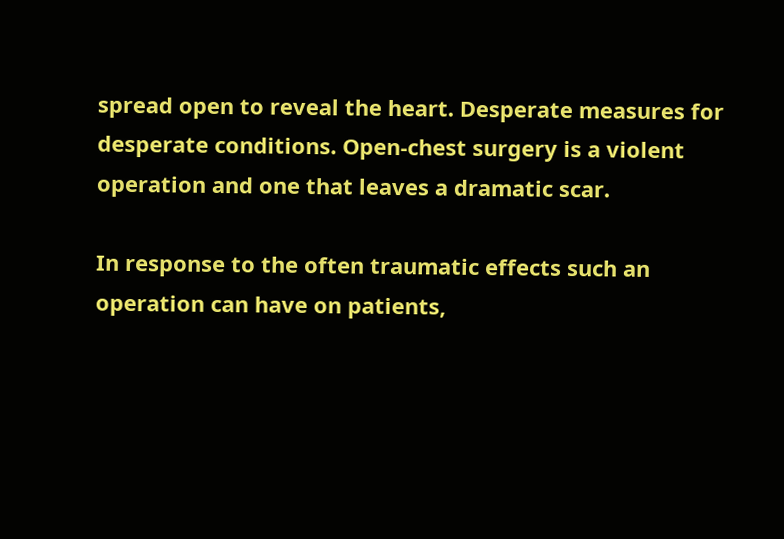spread open to reveal the heart. Desperate measures for desperate conditions. Open-chest surgery is a violent operation and one that leaves a dramatic scar.

In response to the often traumatic effects such an operation can have on patients,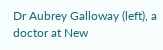Dr Aubrey Galloway (left), a doctor at New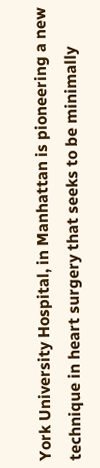York University Hospital, in Manhattan is pioneering a new technique in heart surgery that seeks to be minimally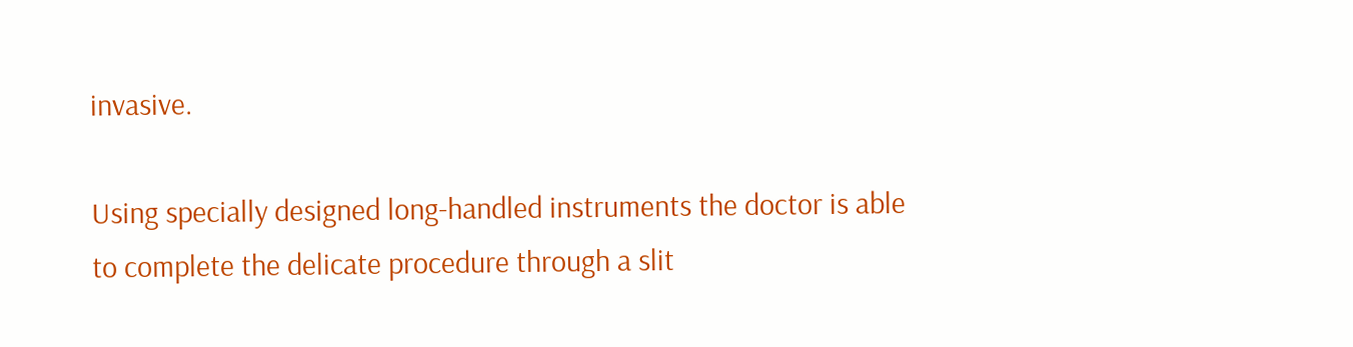invasive.

Using specially designed long-handled instruments the doctor is able to complete the delicate procedure through a slit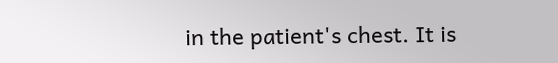in the patient's chest. It is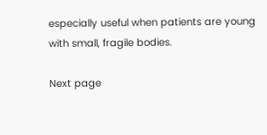especially useful when patients are young with small, fragile bodies.

Next page